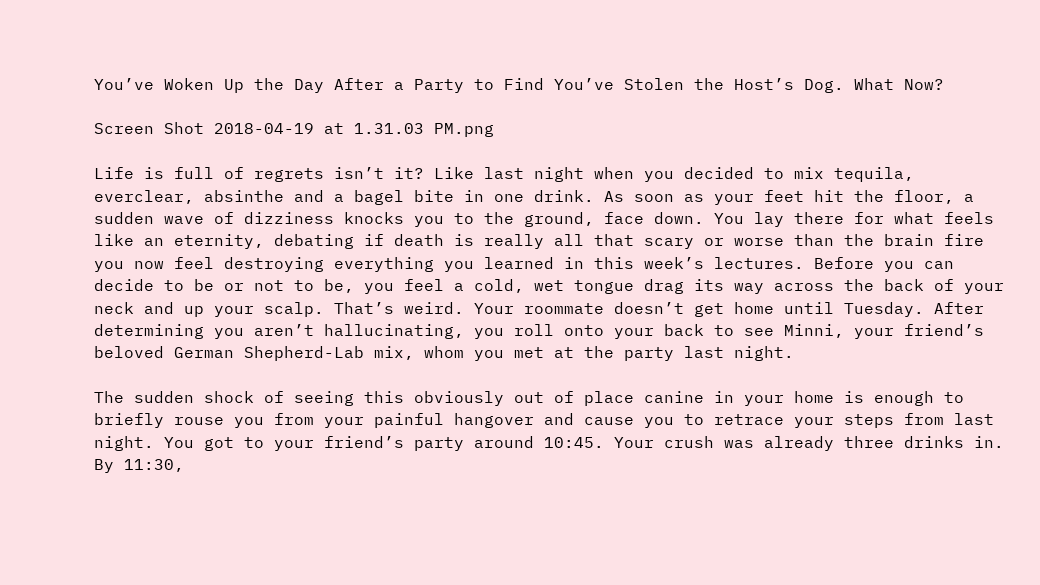You’ve Woken Up the Day After a Party to Find You’ve Stolen the Host’s Dog. What Now?

Screen Shot 2018-04-19 at 1.31.03 PM.png

Life is full of regrets isn’t it? Like last night when you decided to mix tequila, everclear, absinthe and a bagel bite in one drink. As soon as your feet hit the floor, a sudden wave of dizziness knocks you to the ground, face down. You lay there for what feels like an eternity, debating if death is really all that scary or worse than the brain fire you now feel destroying everything you learned in this week’s lectures. Before you can decide to be or not to be, you feel a cold, wet tongue drag its way across the back of your neck and up your scalp. That’s weird. Your roommate doesn’t get home until Tuesday. After determining you aren’t hallucinating, you roll onto your back to see Minni, your friend’s beloved German Shepherd-Lab mix, whom you met at the party last night.

The sudden shock of seeing this obviously out of place canine in your home is enough to briefly rouse you from your painful hangover and cause you to retrace your steps from last night. You got to your friend’s party around 10:45. Your crush was already three drinks in. By 11:30,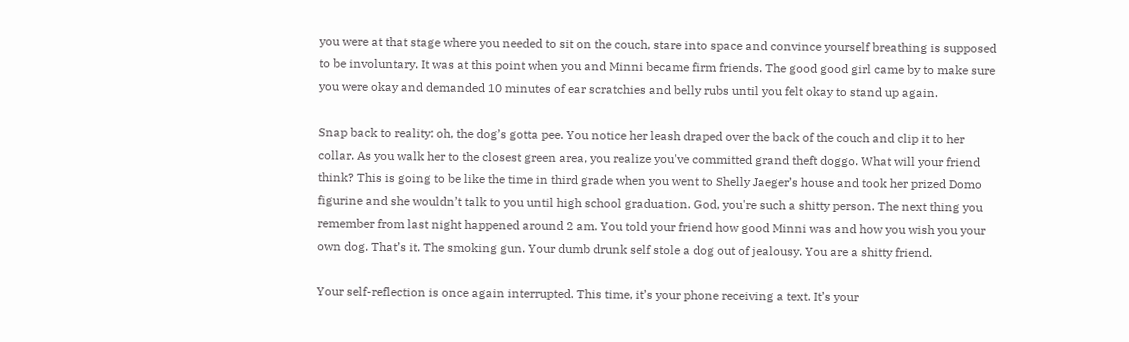you were at that stage where you needed to sit on the couch, stare into space and convince yourself breathing is supposed to be involuntary. It was at this point when you and Minni became firm friends. The good good girl came by to make sure you were okay and demanded 10 minutes of ear scratchies and belly rubs until you felt okay to stand up again.

Snap back to reality: oh, the dog’s gotta pee. You notice her leash draped over the back of the couch and clip it to her collar. As you walk her to the closest green area, you realize you've committed grand theft doggo. What will your friend think? This is going to be like the time in third grade when you went to Shelly Jaeger’s house and took her prized Domo figurine and she wouldn’t talk to you until high school graduation. God, you're such a shitty person. The next thing you remember from last night happened around 2 am. You told your friend how good Minni was and how you wish you your own dog. That’s it. The smoking gun. Your dumb drunk self stole a dog out of jealousy. You are a shitty friend.

Your self-reflection is once again interrupted. This time, it’s your phone receiving a text. It’s your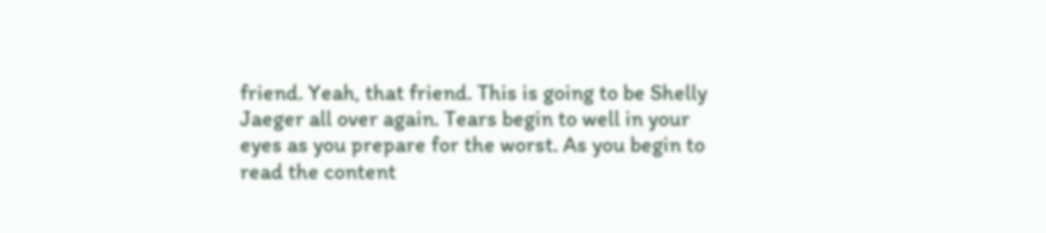friend. Yeah, that friend. This is going to be Shelly Jaeger all over again. Tears begin to well in your eyes as you prepare for the worst. As you begin to read the content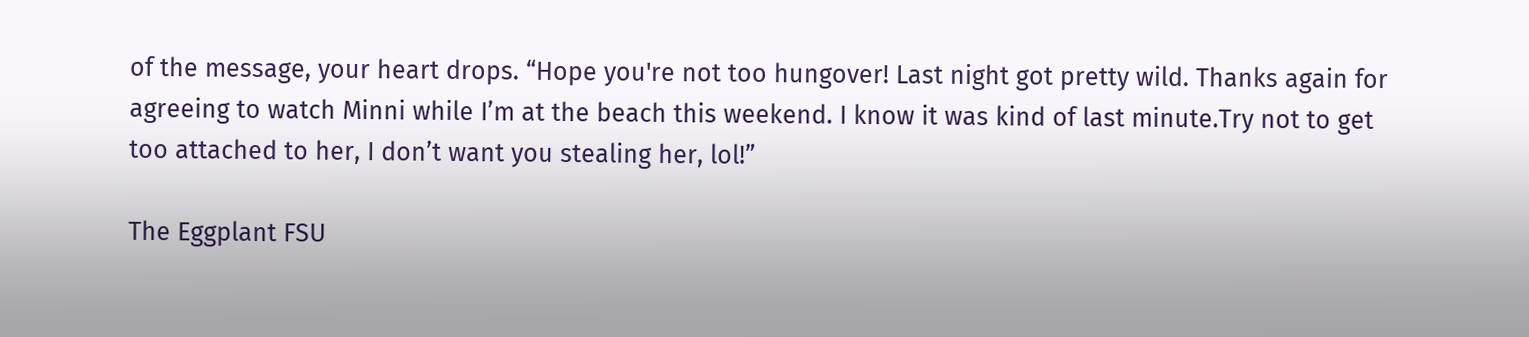of the message, your heart drops. “Hope you're not too hungover! Last night got pretty wild. Thanks again for agreeing to watch Minni while I’m at the beach this weekend. I know it was kind of last minute.Try not to get too attached to her, I don’t want you stealing her, lol!”

The Eggplant FSU